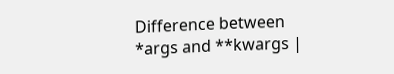Difference between *args and **kwargs |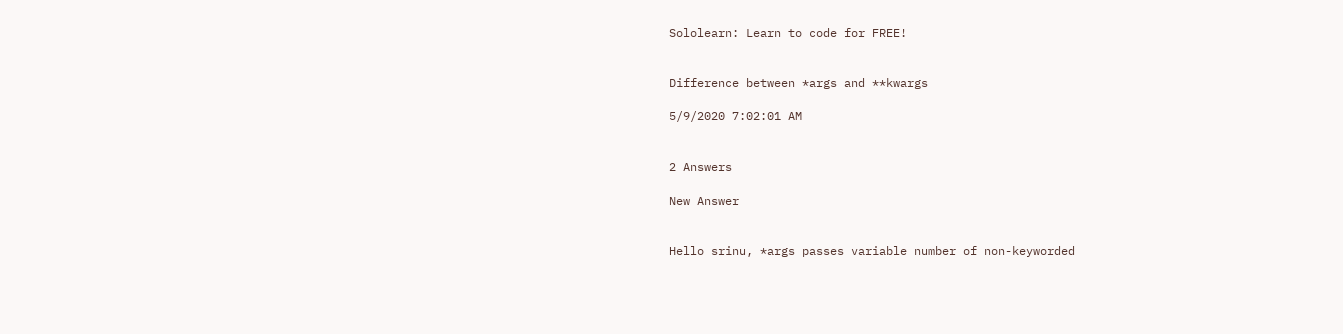Sololearn: Learn to code for FREE!


Difference between *args and **kwargs

5/9/2020 7:02:01 AM


2 Answers

New Answer


Hello srinu, *args passes variable number of non-keyworded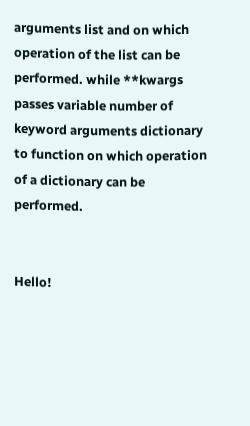arguments list and on which operation of the list can be performed. while **kwargs passes variable number of keyword arguments dictionary to function on which operation of a dictionary can be performed.


Hello!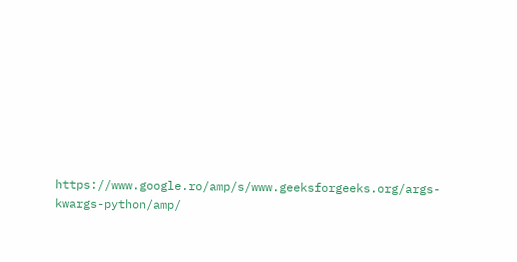https://www.google.ro/amp/s/www.geeksforgeeks.org/args-kwargs-python/amp/